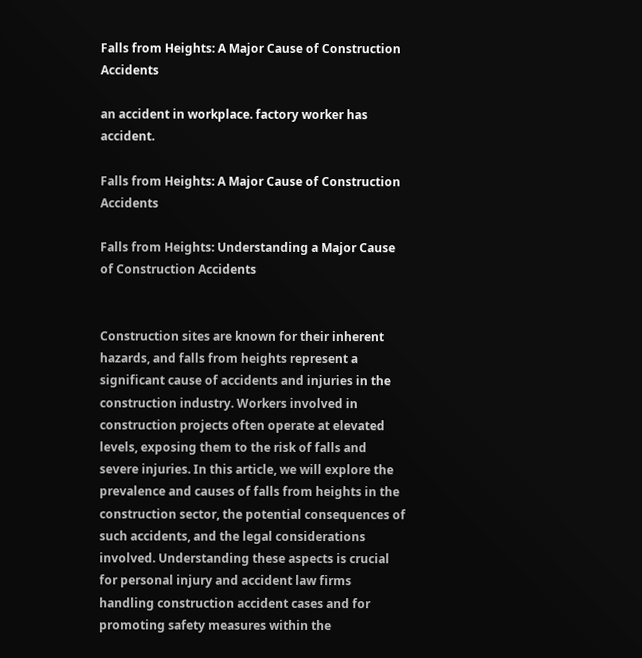Falls from Heights: A Major Cause of Construction Accidents

an accident in workplace. factory worker has accident.

Falls from Heights: A Major Cause of Construction Accidents

Falls from Heights: Understanding a Major Cause of Construction Accidents


Construction sites are known for their inherent hazards, and falls from heights represent a significant cause of accidents and injuries in the construction industry. Workers involved in construction projects often operate at elevated levels, exposing them to the risk of falls and severe injuries. In this article, we will explore the prevalence and causes of falls from heights in the construction sector, the potential consequences of such accidents, and the legal considerations involved. Understanding these aspects is crucial for personal injury and accident law firms handling construction accident cases and for promoting safety measures within the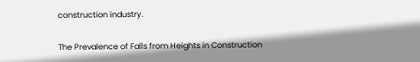construction industry.

The Prevalence of Falls from Heights in Construction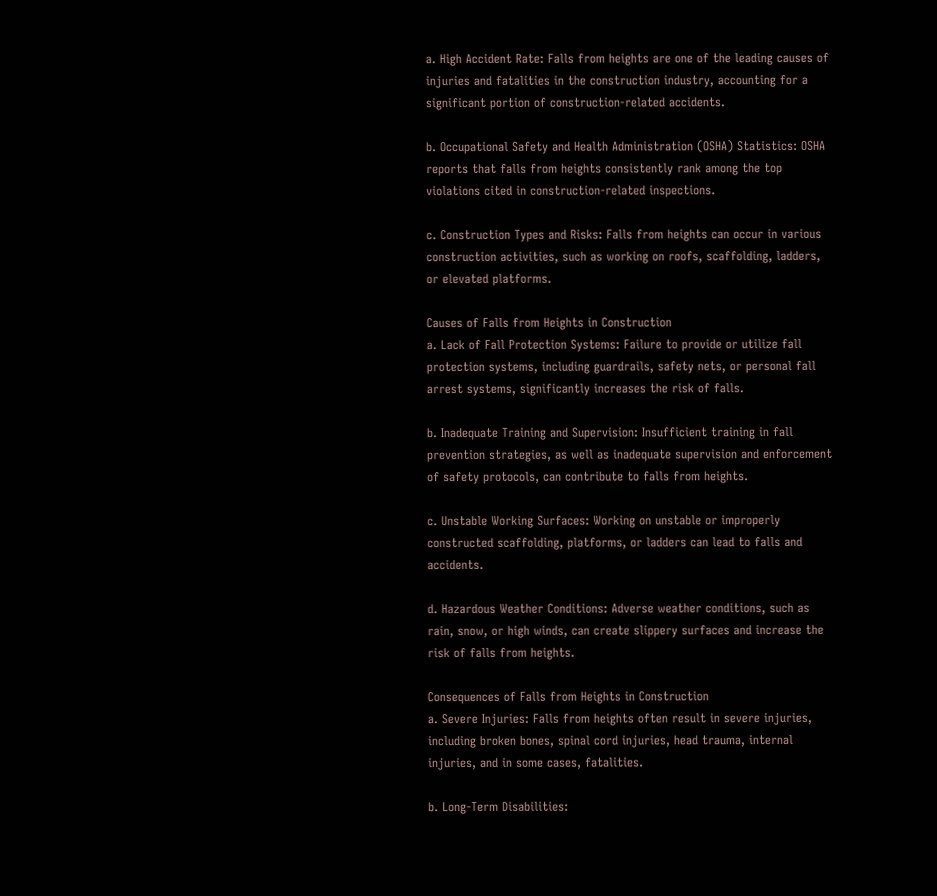a. High Accident Rate: Falls from heights are one of the leading causes of injuries and fatalities in the construction industry, accounting for a significant portion of construction-related accidents.

b. Occupational Safety and Health Administration (OSHA) Statistics: OSHA reports that falls from heights consistently rank among the top violations cited in construction-related inspections.

c. Construction Types and Risks: Falls from heights can occur in various construction activities, such as working on roofs, scaffolding, ladders, or elevated platforms.

Causes of Falls from Heights in Construction
a. Lack of Fall Protection Systems: Failure to provide or utilize fall protection systems, including guardrails, safety nets, or personal fall arrest systems, significantly increases the risk of falls.

b. Inadequate Training and Supervision: Insufficient training in fall prevention strategies, as well as inadequate supervision and enforcement of safety protocols, can contribute to falls from heights.

c. Unstable Working Surfaces: Working on unstable or improperly constructed scaffolding, platforms, or ladders can lead to falls and accidents.

d. Hazardous Weather Conditions: Adverse weather conditions, such as rain, snow, or high winds, can create slippery surfaces and increase the risk of falls from heights.

Consequences of Falls from Heights in Construction
a. Severe Injuries: Falls from heights often result in severe injuries, including broken bones, spinal cord injuries, head trauma, internal injuries, and in some cases, fatalities.

b. Long-Term Disabilities: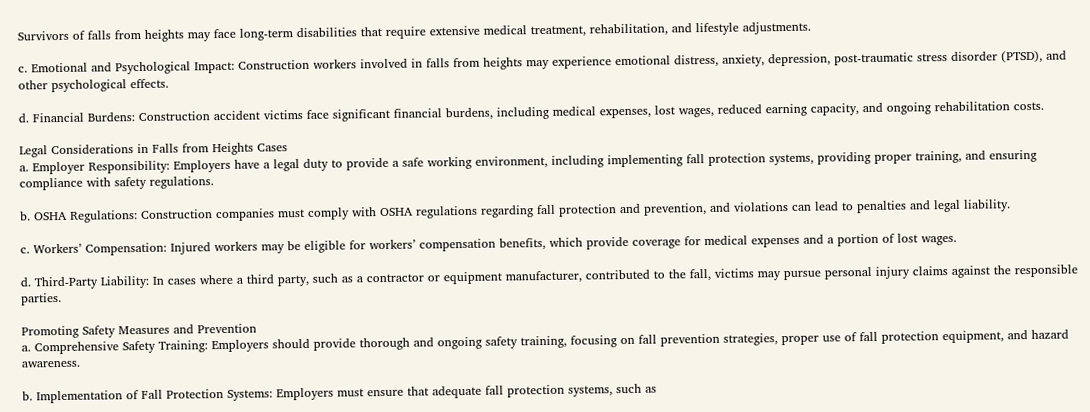Survivors of falls from heights may face long-term disabilities that require extensive medical treatment, rehabilitation, and lifestyle adjustments.

c. Emotional and Psychological Impact: Construction workers involved in falls from heights may experience emotional distress, anxiety, depression, post-traumatic stress disorder (PTSD), and other psychological effects.

d. Financial Burdens: Construction accident victims face significant financial burdens, including medical expenses, lost wages, reduced earning capacity, and ongoing rehabilitation costs.

Legal Considerations in Falls from Heights Cases
a. Employer Responsibility: Employers have a legal duty to provide a safe working environment, including implementing fall protection systems, providing proper training, and ensuring compliance with safety regulations.

b. OSHA Regulations: Construction companies must comply with OSHA regulations regarding fall protection and prevention, and violations can lead to penalties and legal liability.

c. Workers’ Compensation: Injured workers may be eligible for workers’ compensation benefits, which provide coverage for medical expenses and a portion of lost wages.

d. Third-Party Liability: In cases where a third party, such as a contractor or equipment manufacturer, contributed to the fall, victims may pursue personal injury claims against the responsible parties.

Promoting Safety Measures and Prevention
a. Comprehensive Safety Training: Employers should provide thorough and ongoing safety training, focusing on fall prevention strategies, proper use of fall protection equipment, and hazard awareness.

b. Implementation of Fall Protection Systems: Employers must ensure that adequate fall protection systems, such as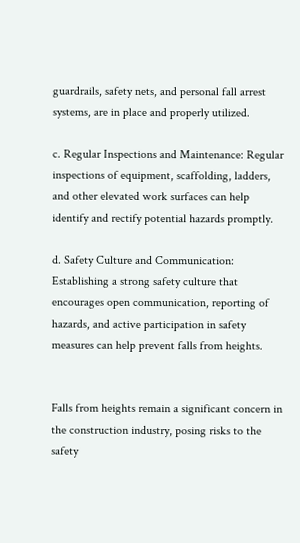guardrails, safety nets, and personal fall arrest systems, are in place and properly utilized.

c. Regular Inspections and Maintenance: Regular inspections of equipment, scaffolding, ladders, and other elevated work surfaces can help identify and rectify potential hazards promptly.

d. Safety Culture and Communication: Establishing a strong safety culture that encourages open communication, reporting of hazards, and active participation in safety measures can help prevent falls from heights.


Falls from heights remain a significant concern in the construction industry, posing risks to the safety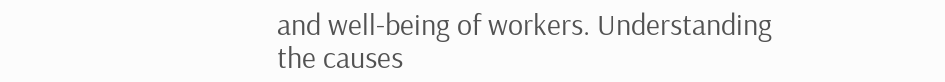and well-being of workers. Understanding the causes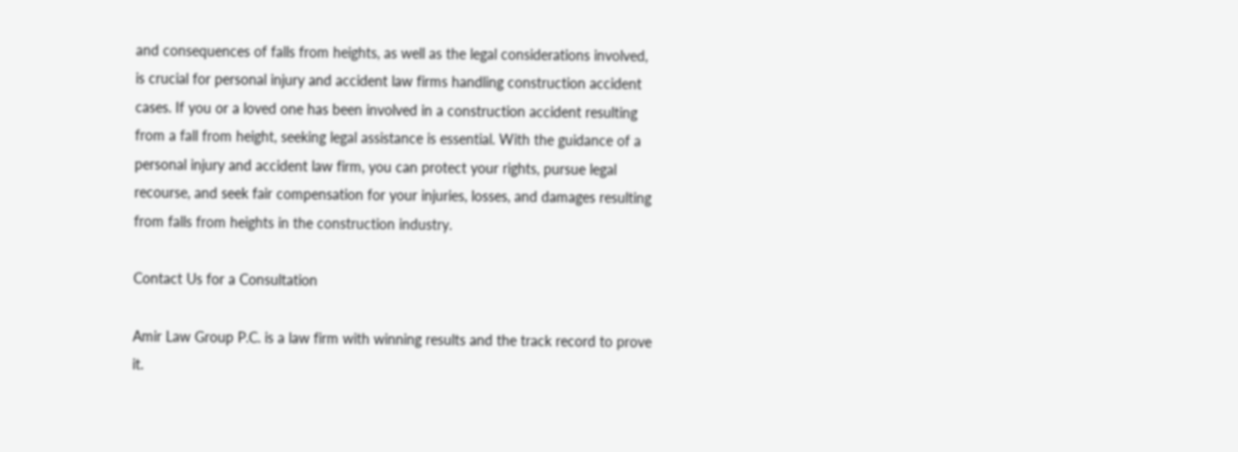and consequences of falls from heights, as well as the legal considerations involved, is crucial for personal injury and accident law firms handling construction accident cases. If you or a loved one has been involved in a construction accident resulting from a fall from height, seeking legal assistance is essential. With the guidance of a personal injury and accident law firm, you can protect your rights, pursue legal recourse, and seek fair compensation for your injuries, losses, and damages resulting from falls from heights in the construction industry.

Contact Us for a Consultation

Amir Law Group P.C. is a law firm with winning results and the track record to prove it.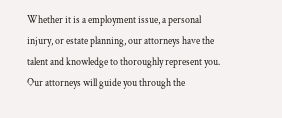Whether it is a employment issue, a personal injury, or estate planning, our attorneys have the talent and knowledge to thoroughly represent you. Our attorneys will guide you through the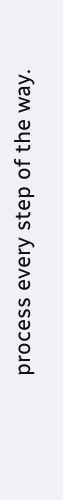process every step of the way.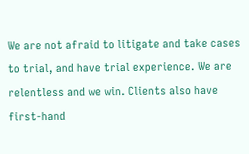We are not afraid to litigate and take cases to trial, and have trial experience. We are relentless and we win. Clients also have first-hand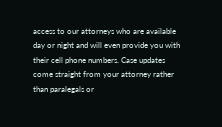access to our attorneys who are available day or night and will even provide you with their cell phone numbers. Case updates come straight from your attorney rather than paralegals or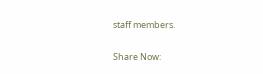staff members.

Share Now: